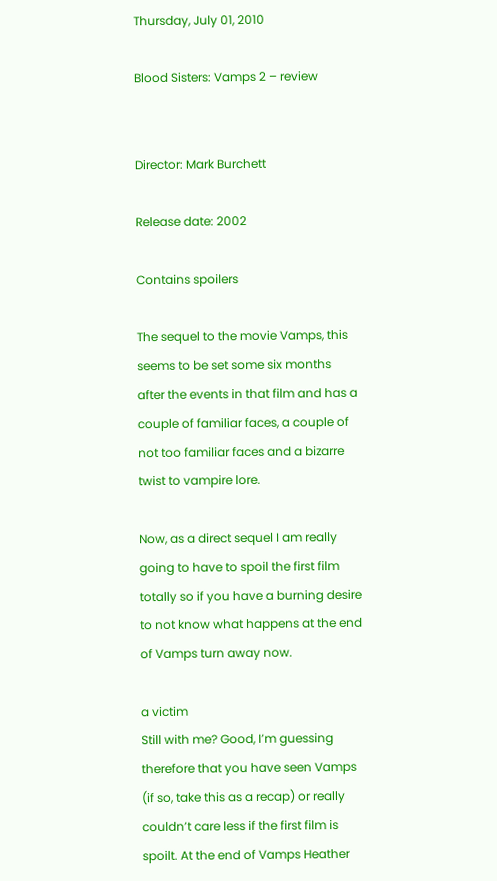Thursday, July 01, 2010

Blood Sisters: Vamps 2 – review


Director: Mark Burchett

Release date: 2002

Contains spoilers

The sequel to the movie Vamps, this seems to be set some six months after the events in that film and has a couple of familiar faces, a couple of not too familiar faces and a bizarre twist to vampire lore.

Now, as a direct sequel I am really going to have to spoil the first film totally so if you have a burning desire to not know what happens at the end of Vamps turn away now.

a victim
Still with me? Good, I’m guessing therefore that you have seen Vamps (if so, take this as a recap) or really couldn’t care less if the first film is spoilt. At the end of Vamps Heather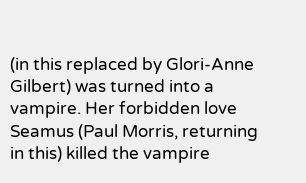(in this replaced by Glori-Anne Gilbert) was turned into a vampire. Her forbidden love Seamus (Paul Morris, returning in this) killed the vampire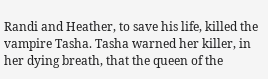Randi and Heather, to save his life, killed the vampire Tasha. Tasha warned her killer, in her dying breath, that the queen of the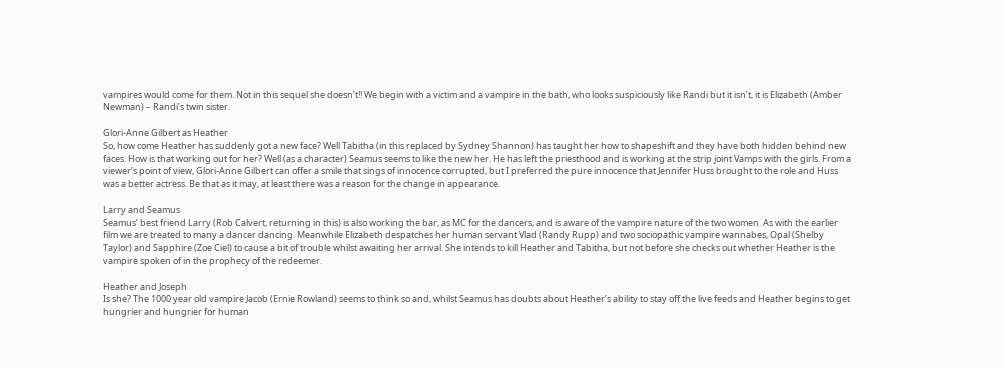vampires would come for them. Not in this sequel she doesn’t!! We begin with a victim and a vampire in the bath, who looks suspiciously like Randi but it isn’t, it is Elizabeth (Amber Newman) – Randi’s twin sister.

Glori-Anne Gilbert as Heather
So, how come Heather has suddenly got a new face? Well Tabitha (in this replaced by Sydney Shannon) has taught her how to shapeshift and they have both hidden behind new faces. How is that working out for her? Well (as a character) Seamus seems to like the new her. He has left the priesthood and is working at the strip joint Vamps with the girls. From a viewer’s point of view, Glori-Anne Gilbert can offer a smile that sings of innocence corrupted, but I preferred the pure innocence that Jennifer Huss brought to the role and Huss was a better actress. Be that as it may, at least there was a reason for the change in appearance.

Larry and Seamus
Seamus’ best friend Larry (Rob Calvert, returning in this) is also working the bar, as MC for the dancers, and is aware of the vampire nature of the two women. As with the earlier film we are treated to many a dancer dancing. Meanwhile Elizabeth despatches her human servant Vlad (Randy Rupp) and two sociopathic vampire wannabes, Opal (Shelby Taylor) and Sapphire (Zoe Ciel) to cause a bit of trouble whilst awaiting her arrival. She intends to kill Heather and Tabitha, but not before she checks out whether Heather is the vampire spoken of in the prophecy of the redeemer.

Heather and Joseph
Is she? The 1000 year old vampire Jacob (Ernie Rowland) seems to think so and, whilst Seamus has doubts about Heather’s ability to stay off the live feeds and Heather begins to get hungrier and hungrier for human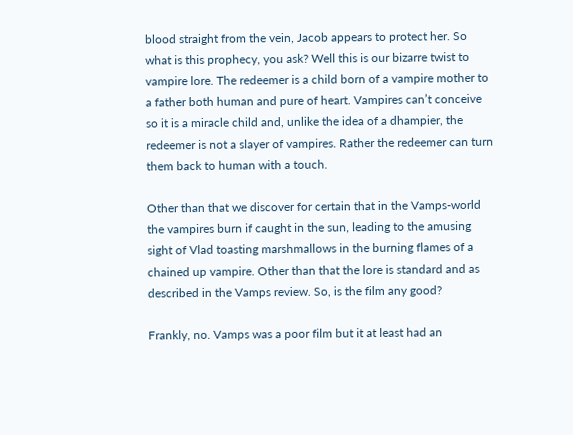blood straight from the vein, Jacob appears to protect her. So what is this prophecy, you ask? Well this is our bizarre twist to vampire lore. The redeemer is a child born of a vampire mother to a father both human and pure of heart. Vampires can’t conceive so it is a miracle child and, unlike the idea of a dhampier, the redeemer is not a slayer of vampires. Rather the redeemer can turn them back to human with a touch.

Other than that we discover for certain that in the Vamps-world the vampires burn if caught in the sun, leading to the amusing sight of Vlad toasting marshmallows in the burning flames of a chained up vampire. Other than that the lore is standard and as described in the Vamps review. So, is the film any good?

Frankly, no. Vamps was a poor film but it at least had an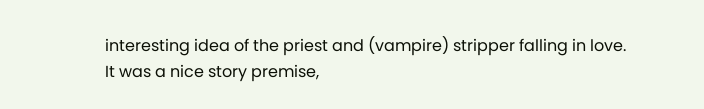interesting idea of the priest and (vampire) stripper falling in love. It was a nice story premise,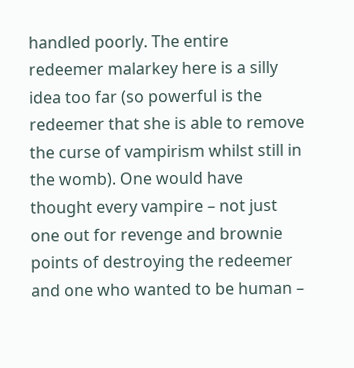handled poorly. The entire redeemer malarkey here is a silly idea too far (so powerful is the redeemer that she is able to remove the curse of vampirism whilst still in the womb). One would have thought every vampire – not just one out for revenge and brownie points of destroying the redeemer and one who wanted to be human –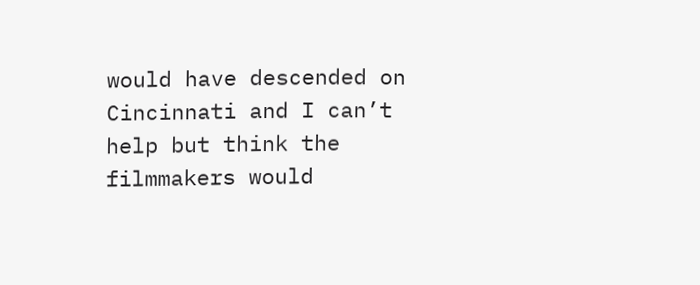would have descended on Cincinnati and I can’t help but think the filmmakers would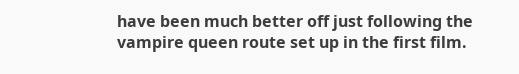have been much better off just following the vampire queen route set up in the first film.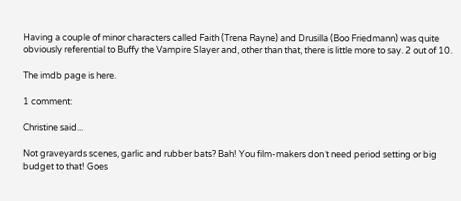Having a couple of minor characters called Faith (Trena Rayne) and Drusilla (Boo Friedmann) was quite obviously referential to Buffy the Vampire Slayer and, other than that, there is little more to say. 2 out of 10.

The imdb page is here.

1 comment:

Christine said...

Not graveyards scenes, garlic and rubber bats? Bah! You film-makers don´t need period setting or big budget to that! Goes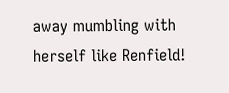away mumbling with herself like Renfield!